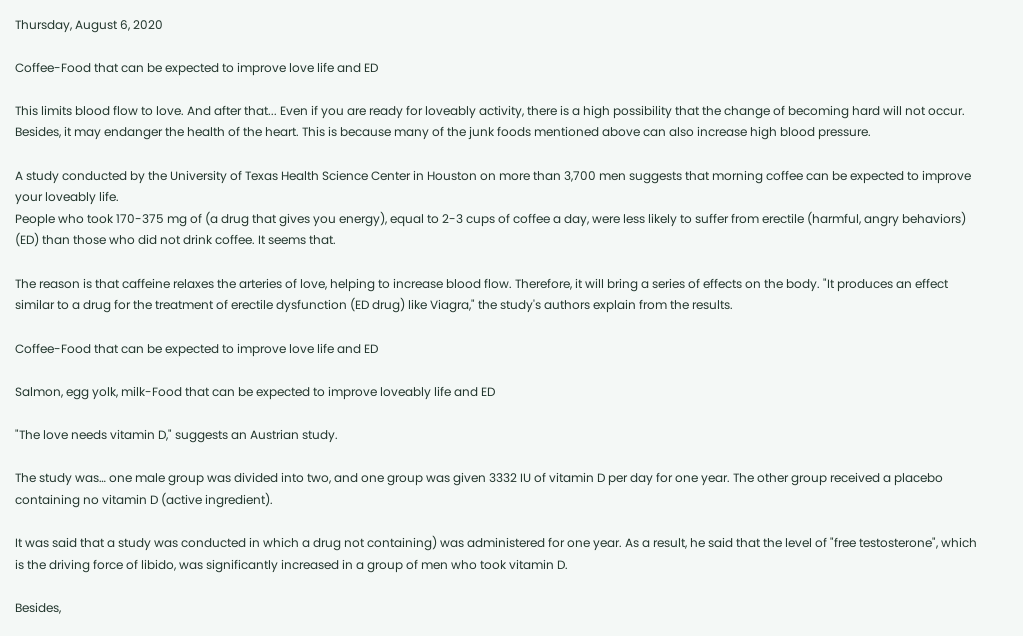Thursday, August 6, 2020

Coffee-Food that can be expected to improve love life and ED

This limits blood flow to love. And after that... Even if you are ready for loveably activity, there is a high possibility that the change of becoming hard will not occur. Besides, it may endanger the health of the heart. This is because many of the junk foods mentioned above can also increase high blood pressure.

A study conducted by the University of Texas Health Science Center in Houston on more than 3,700 men suggests that morning coffee can be expected to improve your loveably life.
People who took 170-375 mg of (a drug that gives you energy), equal to 2-3 cups of coffee a day, were less likely to suffer from erectile (harmful, angry behaviors) (ED) than those who did not drink coffee. It seems that.

The reason is that caffeine relaxes the arteries of love, helping to increase blood flow. Therefore, it will bring a series of effects on the body. "It produces an effect similar to a drug for the treatment of erectile dysfunction (ED drug) like Viagra," the study's authors explain from the results.

Coffee-Food that can be expected to improve love life and ED

Salmon, egg yolk, milk-Food that can be expected to improve loveably life and ED

"The love needs vitamin D," suggests an Austrian study.

The study was… one male group was divided into two, and one group was given 3332 IU of vitamin D per day for one year. The other group received a placebo containing no vitamin D (active ingredient).

It was said that a study was conducted in which a drug not containing) was administered for one year. As a result, he said that the level of "free testosterone", which is the driving force of libido, was significantly increased in a group of men who took vitamin D.

Besides,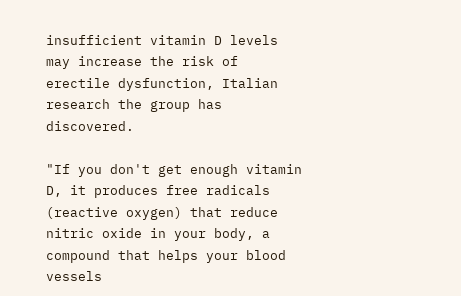insufficient vitamin D levels may increase the risk of erectile dysfunction, Italian research the group has discovered.

"If you don't get enough vitamin D, it produces free radicals (reactive oxygen) that reduce nitric oxide in your body, a compound that helps your blood vessels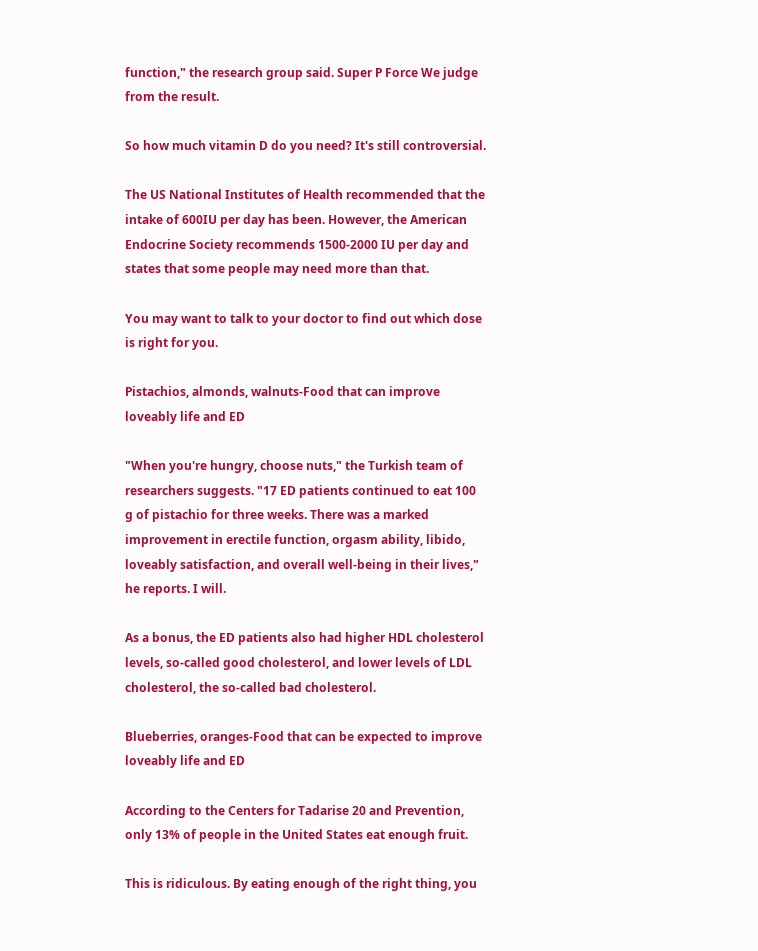function," the research group said. Super P Force We judge from the result.

So how much vitamin D do you need? It's still controversial.

The US National Institutes of Health recommended that the intake of 600IU per day has been. However, the American Endocrine Society recommends 1500-2000 IU per day and states that some people may need more than that.

You may want to talk to your doctor to find out which dose is right for you.

Pistachios, almonds, walnuts-Food that can improve loveably life and ED

"When you're hungry, choose nuts," the Turkish team of researchers suggests. "17 ED patients continued to eat 100 g of pistachio for three weeks. There was a marked improvement in erectile function, orgasm ability, libido, loveably satisfaction, and overall well-being in their lives," he reports. I will.

As a bonus, the ED patients also had higher HDL cholesterol levels, so-called good cholesterol, and lower levels of LDL cholesterol, the so-called bad cholesterol.

Blueberries, oranges-Food that can be expected to improve loveably life and ED

According to the Centers for Tadarise 20 and Prevention, only 13% of people in the United States eat enough fruit.

This is ridiculous. By eating enough of the right thing, you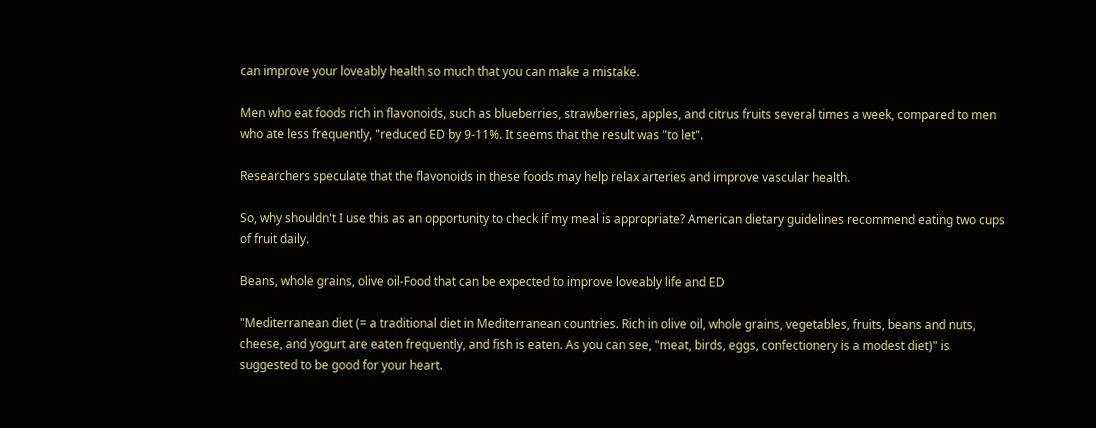can improve your loveably health so much that you can make a mistake.

Men who eat foods rich in flavonoids, such as blueberries, strawberries, apples, and citrus fruits several times a week, compared to men who ate less frequently, "reduced ED by 9-11%. It seems that the result was "to let".

Researchers speculate that the flavonoids in these foods may help relax arteries and improve vascular health.

So, why shouldn't I use this as an opportunity to check if my meal is appropriate? American dietary guidelines recommend eating two cups of fruit daily.

Beans, whole grains, olive oil-Food that can be expected to improve loveably life and ED

"Mediterranean diet (= a traditional diet in Mediterranean countries. Rich in olive oil, whole grains, vegetables, fruits, beans and nuts, cheese, and yogurt are eaten frequently, and fish is eaten. As you can see, "meat, birds, eggs, confectionery is a modest diet)" is suggested to be good for your heart.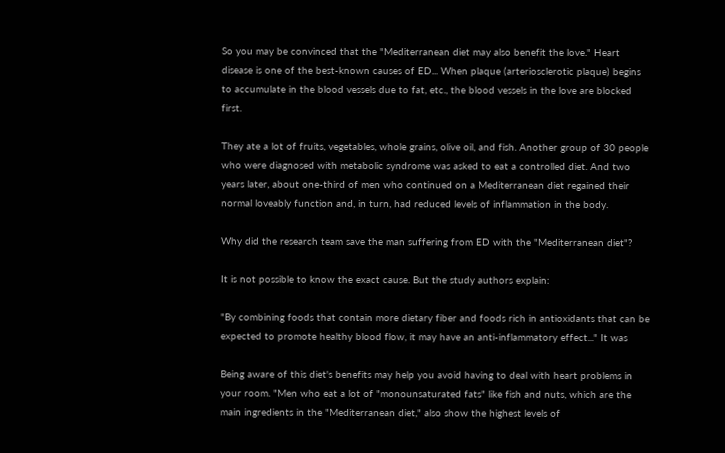So you may be convinced that the "Mediterranean diet may also benefit the love." Heart disease is one of the best-known causes of ED... When plaque (arteriosclerotic plaque) begins to accumulate in the blood vessels due to fat, etc., the blood vessels in the love are blocked first.

They ate a lot of fruits, vegetables, whole grains, olive oil, and fish. Another group of 30 people who were diagnosed with metabolic syndrome was asked to eat a controlled diet. And two years later, about one-third of men who continued on a Mediterranean diet regained their normal loveably function and, in turn, had reduced levels of inflammation in the body.

Why did the research team save the man suffering from ED with the "Mediterranean diet"?

It is not possible to know the exact cause. But the study authors explain:

"By combining foods that contain more dietary fiber and foods rich in antioxidants that can be expected to promote healthy blood flow, it may have an anti-inflammatory effect..." It was

Being aware of this diet's benefits may help you avoid having to deal with heart problems in your room. "Men who eat a lot of "monounsaturated fats" like fish and nuts, which are the main ingredients in the "Mediterranean diet," also show the highest levels of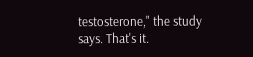testosterone," the study says. That's it.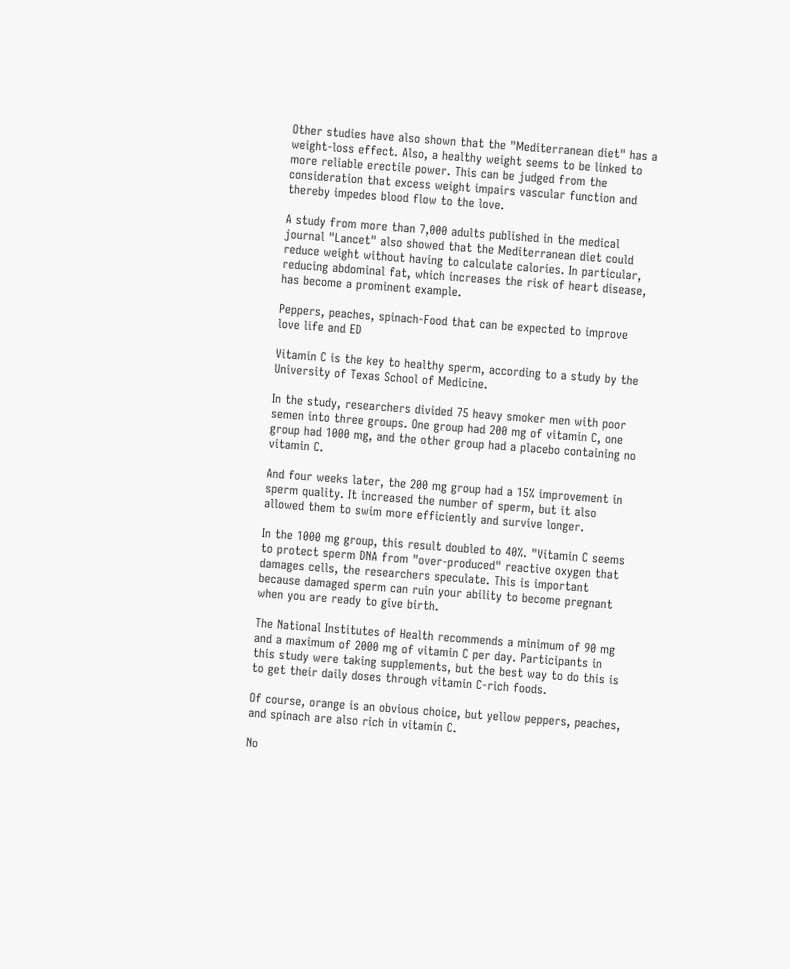Other studies have also shown that the "Mediterranean diet" has a weight-loss effect. Also, a healthy weight seems to be linked to more reliable erectile power. This can be judged from the consideration that excess weight impairs vascular function and thereby impedes blood flow to the love.

A study from more than 7,000 adults published in the medical journal "Lancet" also showed that the Mediterranean diet could reduce weight without having to calculate calories. In particular, reducing abdominal fat, which increases the risk of heart disease, has become a prominent example.

Peppers, peaches, spinach-Food that can be expected to improve love life and ED

Vitamin C is the key to healthy sperm, according to a study by the University of Texas School of Medicine.

In the study, researchers divided 75 heavy smoker men with poor semen into three groups. One group had 200 mg of vitamin C, one group had 1000 mg, and the other group had a placebo containing no vitamin C.

And four weeks later, the 200 mg group had a 15% improvement in sperm quality. It increased the number of sperm, but it also allowed them to swim more efficiently and survive longer.

In the 1000 mg group, this result doubled to 40%. "Vitamin C seems to protect sperm DNA from "over-produced" reactive oxygen that damages cells, the researchers speculate. This is important because damaged sperm can ruin your ability to become pregnant when you are ready to give birth.

The National Institutes of Health recommends a minimum of 90 mg and a maximum of 2000 mg of vitamin C per day. Participants in this study were taking supplements, but the best way to do this is to get their daily doses through vitamin C-rich foods.

Of course, orange is an obvious choice, but yellow peppers, peaches, and spinach are also rich in vitamin C.

No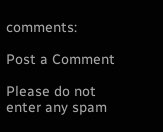comments:

Post a Comment

Please do not enter any spam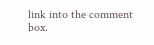link into the comment box.